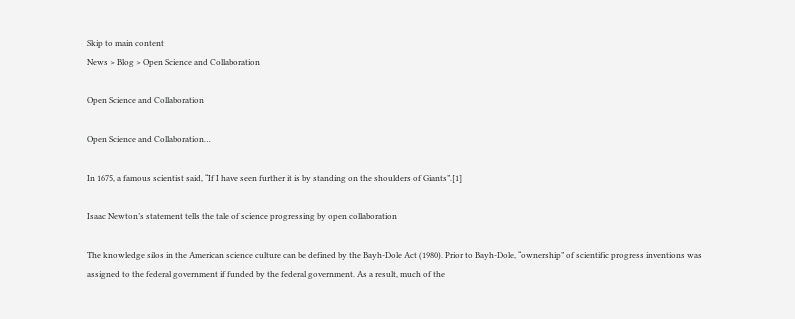Skip to main content
News > Blog > Open Science and Collaboration

Open Science and Collaboration

Open Science and Collaboration…

In 1675, a famous scientist said, “If I have seen further it is by standing on the shoulders of Giants”.[1]

Isaac Newton’s statement tells the tale of science progressing by open collaboration

The knowledge silos in the American science culture can be defined by the Bayh-Dole Act (1980). Prior to Bayh-Dole, “ownership” of scientific progress inventions was assigned to the federal government if funded by the federal government. As a result, much of the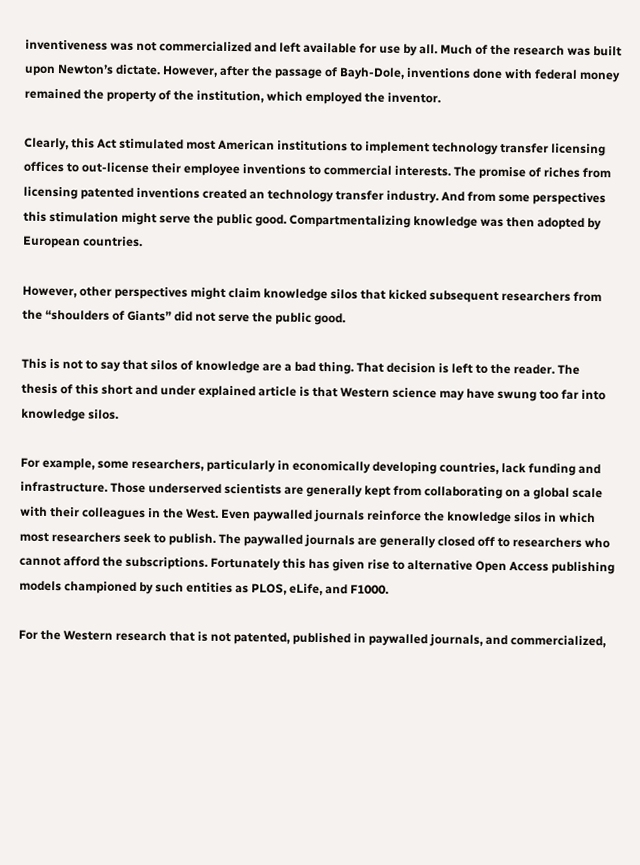inventiveness was not commercialized and left available for use by all. Much of the research was built upon Newton’s dictate. However, after the passage of Bayh-Dole, inventions done with federal money remained the property of the institution, which employed the inventor.

Clearly, this Act stimulated most American institutions to implement technology transfer licensing offices to out-license their employee inventions to commercial interests. The promise of riches from licensing patented inventions created an technology transfer industry. And from some perspectives this stimulation might serve the public good. Compartmentalizing knowledge was then adopted by European countries.

However, other perspectives might claim knowledge silos that kicked subsequent researchers from the “shoulders of Giants” did not serve the public good.

This is not to say that silos of knowledge are a bad thing. That decision is left to the reader. The thesis of this short and under explained article is that Western science may have swung too far into knowledge silos.

For example, some researchers, particularly in economically developing countries, lack funding and infrastructure. Those underserved scientists are generally kept from collaborating on a global scale with their colleagues in the West. Even paywalled journals reinforce the knowledge silos in which most researchers seek to publish. The paywalled journals are generally closed off to researchers who cannot afford the subscriptions. Fortunately this has given rise to alternative Open Access publishing models championed by such entities as PLOS, eLife, and F1000.

For the Western research that is not patented, published in paywalled journals, and commercialized,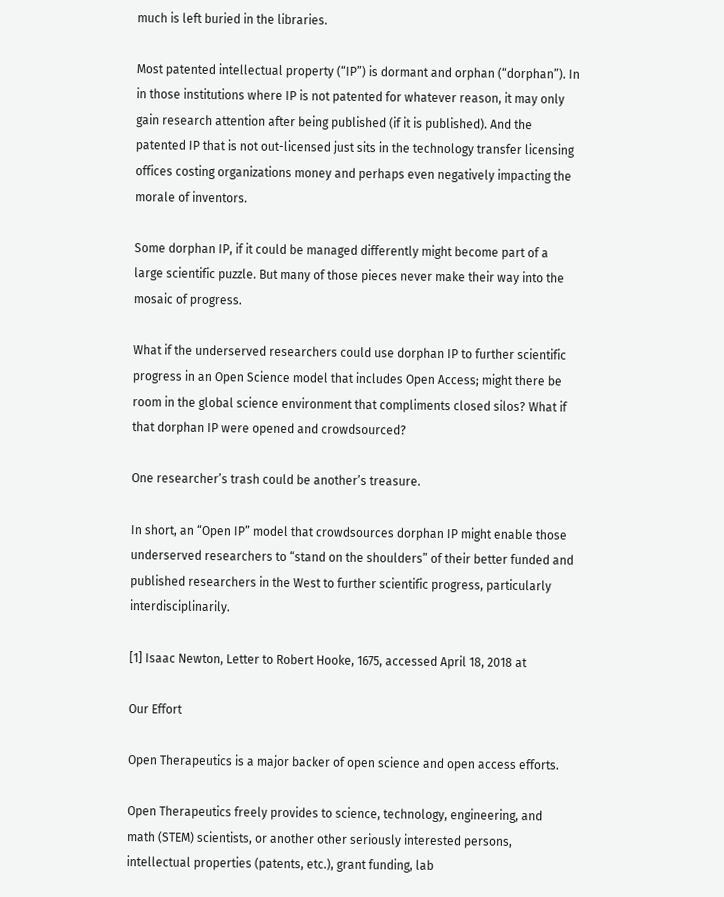much is left buried in the libraries.

Most patented intellectual property (“IP”) is dormant and orphan (“dorphan”). In in those institutions where IP is not patented for whatever reason, it may only gain research attention after being published (if it is published). And the patented IP that is not out-licensed just sits in the technology transfer licensing offices costing organizations money and perhaps even negatively impacting the morale of inventors.

Some dorphan IP, if it could be managed differently might become part of a large scientific puzzle. But many of those pieces never make their way into the mosaic of progress.

What if the underserved researchers could use dorphan IP to further scientific progress in an Open Science model that includes Open Access; might there be room in the global science environment that compliments closed silos? What if that dorphan IP were opened and crowdsourced?

One researcher’s trash could be another’s treasure.

In short, an “Open IP” model that crowdsources dorphan IP might enable those underserved researchers to “stand on the shoulders” of their better funded and published researchers in the West to further scientific progress, particularly interdisciplinarily.

[1] Isaac Newton, Letter to Robert Hooke, 1675, accessed April 18, 2018 at

Our Effort

Open Therapeutics is a major backer of open science and open access efforts.

Open Therapeutics freely provides to science, technology, engineering, and math (STEM) scientists, or another other seriously interested persons, intellectual properties (patents, etc.), grant funding, lab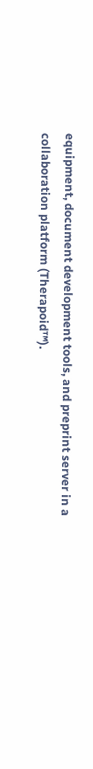equipment, document development tools, and preprint server in a collaboration platform (Therapoid™).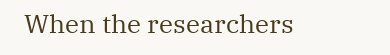When the researchers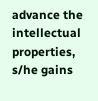advance the intellectual properties, s/he gains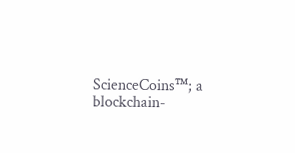ScienceCoins™; a blockchain-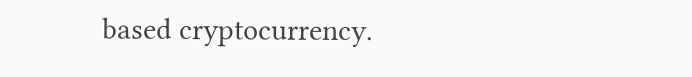based cryptocurrency.